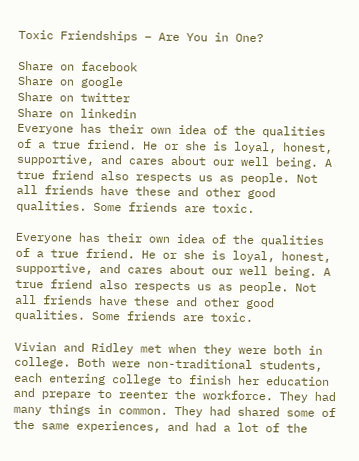Toxic Friendships – Are You in One?

Share on facebook
Share on google
Share on twitter
Share on linkedin
Everyone has their own idea of the qualities of a true friend. He or she is loyal, honest, supportive, and cares about our well being. A true friend also respects us as people. Not all friends have these and other good qualities. Some friends are toxic.

Everyone has their own idea of the qualities of a true friend. He or she is loyal, honest, supportive, and cares about our well being. A true friend also respects us as people. Not all friends have these and other good qualities. Some friends are toxic.

Vivian and Ridley met when they were both in college. Both were non-traditional students, each entering college to finish her education and prepare to reenter the workforce. They had many things in common. They had shared some of the same experiences, and had a lot of the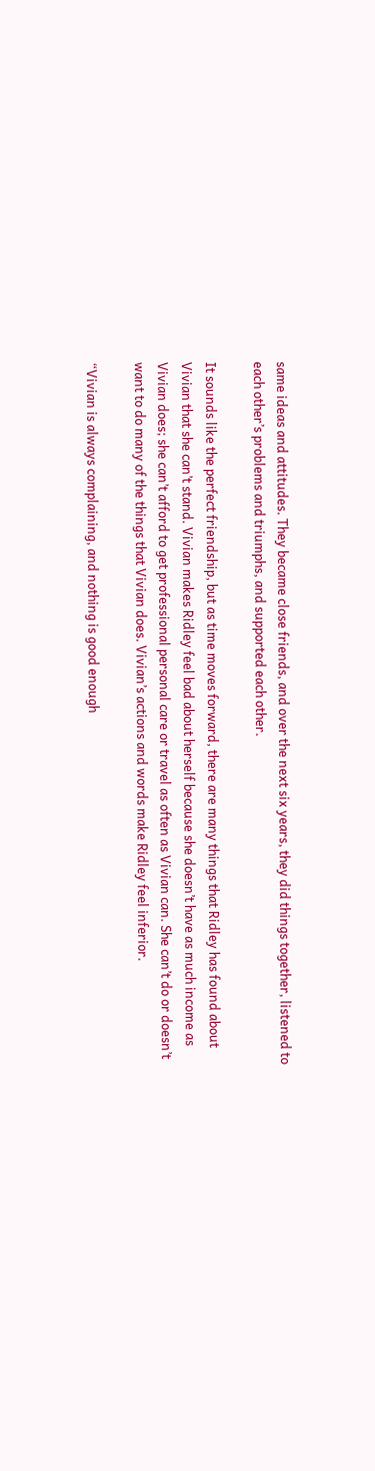same ideas and attitudes. They became close friends, and over the next six years, they did things together, listened to each other’s problems and triumphs, and supported each other.

It sounds like the perfect friendship, but as time moves forward, there are many things that Ridley has found about Vivian that she can’t stand. Vivian makes Ridley feel bad about herself because she doesn’t have as much income as Vivian does; she can’t afford to get professional personal care or travel as often as Vivian can. She can’t do or doesn’t want to do many of the things that Vivian does. Vivian’s actions and words make Ridley feel inferior.

“Vivian is always complaining, and nothing is good enough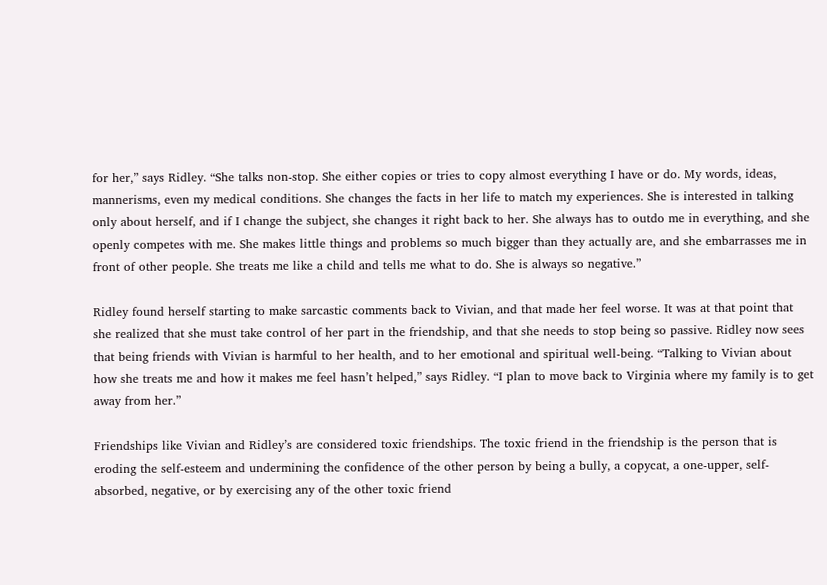for her,” says Ridley. “She talks non-stop. She either copies or tries to copy almost everything I have or do. My words, ideas, mannerisms, even my medical conditions. She changes the facts in her life to match my experiences. She is interested in talking only about herself, and if I change the subject, she changes it right back to her. She always has to outdo me in everything, and she openly competes with me. She makes little things and problems so much bigger than they actually are, and she embarrasses me in front of other people. She treats me like a child and tells me what to do. She is always so negative.”

Ridley found herself starting to make sarcastic comments back to Vivian, and that made her feel worse. It was at that point that she realized that she must take control of her part in the friendship, and that she needs to stop being so passive. Ridley now sees that being friends with Vivian is harmful to her health, and to her emotional and spiritual well-being. “Talking to Vivian about how she treats me and how it makes me feel hasn’t helped,” says Ridley. “I plan to move back to Virginia where my family is to get away from her.”

Friendships like Vivian and Ridley’s are considered toxic friendships. The toxic friend in the friendship is the person that is eroding the self-esteem and undermining the confidence of the other person by being a bully, a copycat, a one-upper, self-absorbed, negative, or by exercising any of the other toxic friend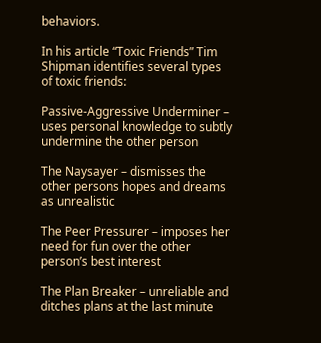behaviors.

In his article “Toxic Friends” Tim Shipman identifies several types of toxic friends:

Passive-Aggressive Underminer – uses personal knowledge to subtly undermine the other person

The Naysayer – dismisses the other persons hopes and dreams as unrealistic

The Peer Pressurer – imposes her need for fun over the other person’s best interest

The Plan Breaker – unreliable and ditches plans at the last minute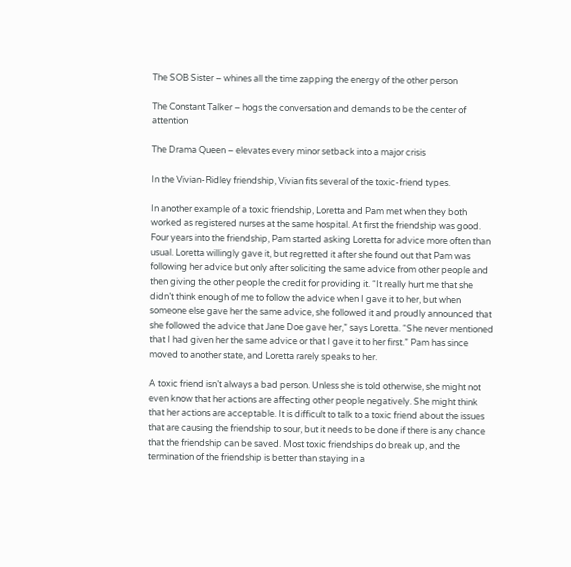The SOB Sister – whines all the time zapping the energy of the other person

The Constant Talker – hogs the conversation and demands to be the center of attention

The Drama Queen – elevates every minor setback into a major crisis

In the Vivian-Ridley friendship, Vivian fits several of the toxic-friend types.

In another example of a toxic friendship, Loretta and Pam met when they both worked as registered nurses at the same hospital. At first the friendship was good. Four years into the friendship, Pam started asking Loretta for advice more often than usual. Loretta willingly gave it, but regretted it after she found out that Pam was following her advice but only after soliciting the same advice from other people and then giving the other people the credit for providing it. “It really hurt me that she didn’t think enough of me to follow the advice when I gave it to her, but when someone else gave her the same advice, she followed it and proudly announced that she followed the advice that Jane Doe gave her,” says Loretta. “She never mentioned that I had given her the same advice or that I gave it to her first.” Pam has since moved to another state, and Loretta rarely speaks to her.

A toxic friend isn’t always a bad person. Unless she is told otherwise, she might not even know that her actions are affecting other people negatively. She might think that her actions are acceptable. It is difficult to talk to a toxic friend about the issues that are causing the friendship to sour, but it needs to be done if there is any chance that the friendship can be saved. Most toxic friendships do break up, and the termination of the friendship is better than staying in a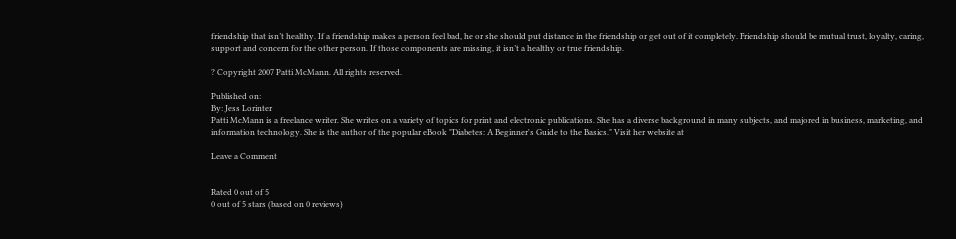friendship that isn’t healthy. If a friendship makes a person feel bad, he or she should put distance in the friendship or get out of it completely. Friendship should be mutual trust, loyalty, caring, support and concern for the other person. If those components are missing, it isn’t a healthy or true friendship.

? Copyright 2007 Patti McMann. All rights reserved.

Published on:
By: Jess Lorinter
Patti McMann is a freelance writer. She writes on a variety of topics for print and electronic publications. She has a diverse background in many subjects, and majored in business, marketing, and information technology. She is the author of the popular eBook "Diabetes: A Beginner's Guide to the Basics." Visit her website at

Leave a Comment


Rated 0 out of 5
0 out of 5 stars (based on 0 reviews)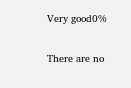Very good0%

There are no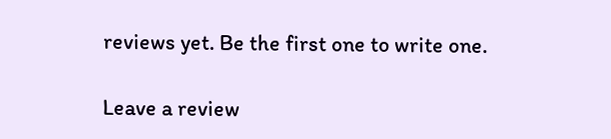reviews yet. Be the first one to write one.

Leave a review